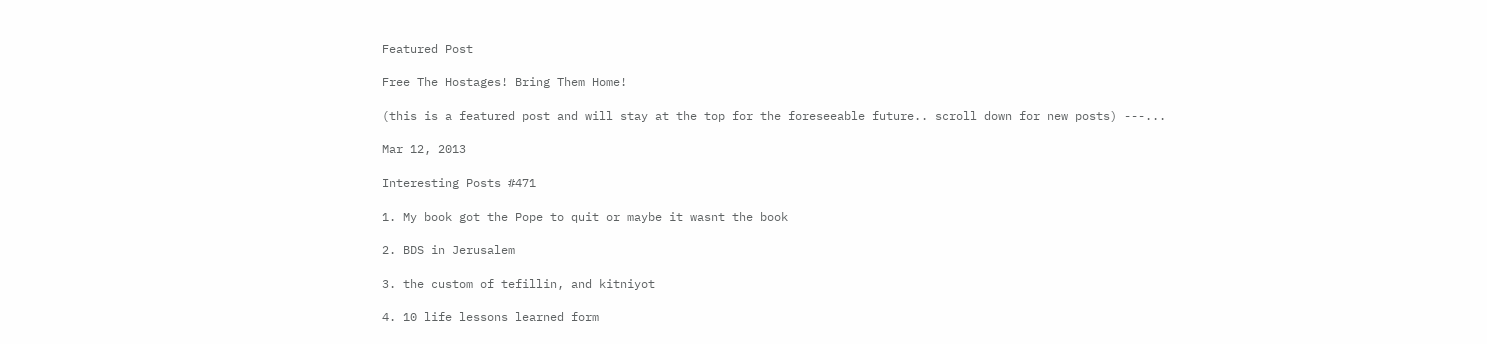Featured Post

Free The Hostages! Bring Them Home!

(this is a featured post and will stay at the top for the foreseeable future.. scroll down for new posts) ---...

Mar 12, 2013

Interesting Posts #471

1. My book got the Pope to quit or maybe it wasnt the book

2. BDS in Jerusalem

3. the custom of tefillin, and kitniyot

4. 10 life lessons learned form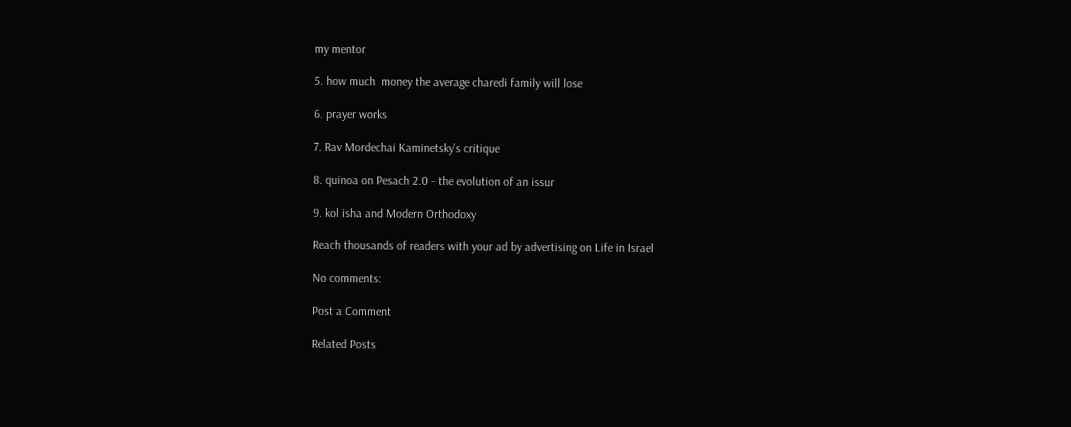my mentor

5. how much  money the average charedi family will lose

6. prayer works

7. Rav Mordechai Kaminetsky's critique

8. quinoa on Pesach 2.0 - the evolution of an issur

9. kol isha and Modern Orthodoxy

Reach thousands of readers with your ad by advertising on Life in Israel

No comments:

Post a Comment

Related Posts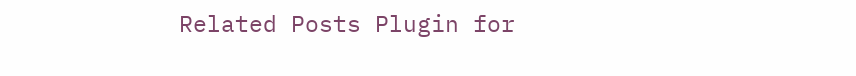Related Posts Plugin for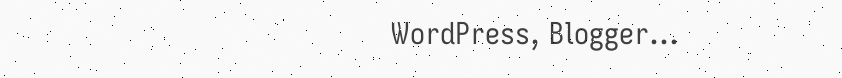WordPress, Blogger...